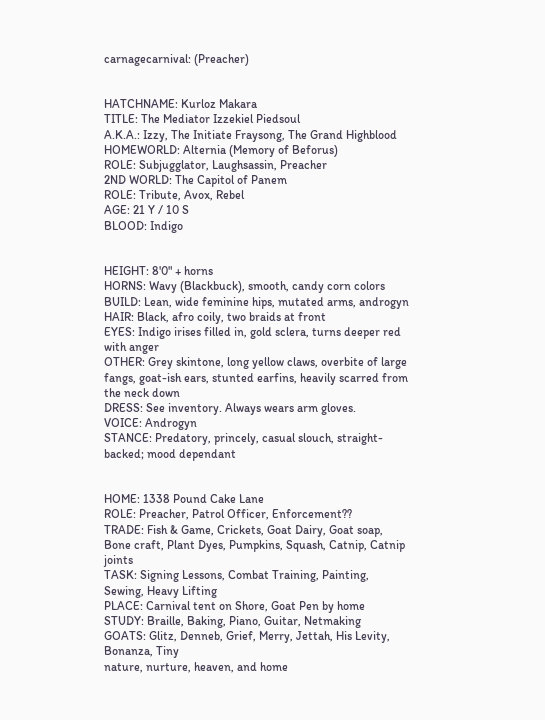carnagecarnival: (Preacher)


HATCHNAME: Kurloz Makara
TITLE: The Mediator Izzekiel Piedsoul
A.K.A.: Izzy, The Initiate Fraysong, The Grand Highblood
HOMEWORLD: Alternia (Memory of Beforus)
ROLE: Subjugglator, Laughsassin, Preacher
2ND WORLD: The Capitol of Panem
ROLE: Tribute, Avox, Rebel
AGE: 21 Y / 10 S
BLOOD: Indigo


HEIGHT: 8'0" + horns
HORNS: Wavy (Blackbuck), smooth, candy corn colors
BUILD: Lean, wide feminine hips, mutated arms, androgyn
HAIR: Black, afro coily, two braids at front
EYES: Indigo irises filled in, gold sclera, turns deeper red with anger
OTHER: Grey skintone, long yellow claws, overbite of large fangs, goat-ish ears, stunted earfins, heavily scarred from the neck down
DRESS: See inventory. Always wears arm gloves.
VOICE: Androgyn
STANCE: Predatory, princely, casual slouch, straight-backed; mood dependant


HOME: 1338 Pound Cake Lane
ROLE: Preacher, Patrol Officer, Enforcement??
TRADE: Fish & Game, Crickets, Goat Dairy, Goat soap, Bone craft, Plant Dyes, Pumpkins, Squash, Catnip, Catnip joints
TASK: Signing Lessons, Combat Training, Painting, Sewing, Heavy Lifting
PLACE: Carnival tent on Shore, Goat Pen by home
STUDY: Braille, Baking, Piano, Guitar, Netmaking
GOATS: Glitz, Denneb, Grief, Merry, Jettah, His Levity, Bonanza, Tiny
nature, nurture, heaven, and home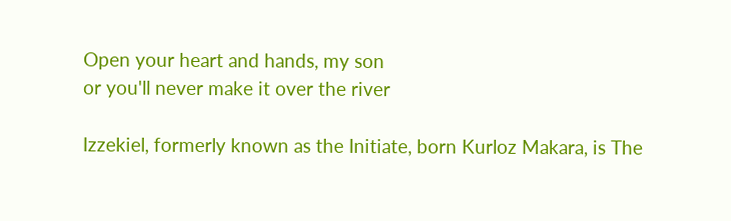Open your heart and hands, my son
or you'll never make it over the river

Izzekiel, formerly known as the Initiate, born Kurloz Makara, is The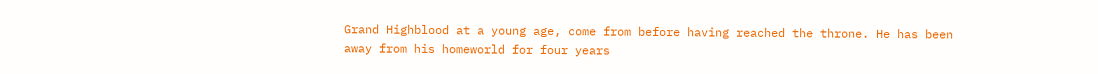Grand Highblood at a young age, come from before having reached the throne. He has been away from his homeworld for four years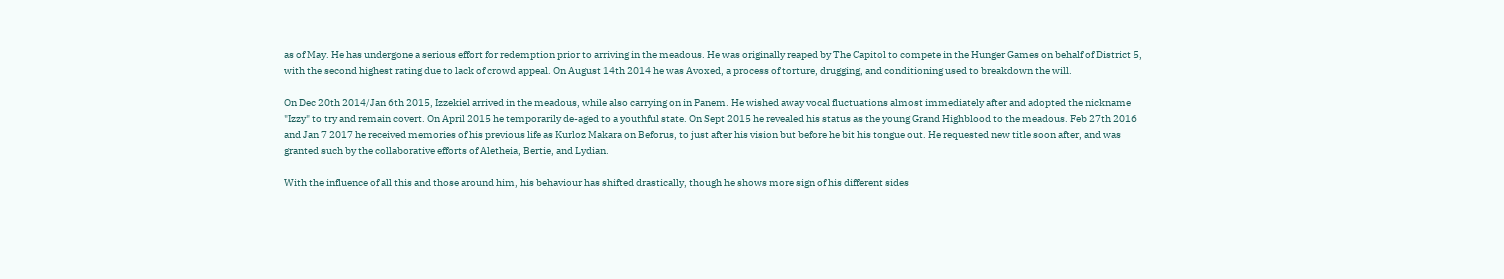as of May. He has undergone a serious effort for redemption prior to arriving in the meadous. He was originally reaped by The Capitol to compete in the Hunger Games on behalf of District 5, with the second highest rating due to lack of crowd appeal. On August 14th 2014 he was Avoxed, a process of torture, drugging, and conditioning used to breakdown the will.

On Dec 20th 2014/Jan 6th 2015, Izzekiel arrived in the meadous, while also carrying on in Panem. He wished away vocal fluctuations almost immediately after and adopted the nickname "Izzy" to try and remain covert. On April 2015 he temporarily de-aged to a youthful state. On Sept 2015 he revealed his status as the young Grand Highblood to the meadous. Feb 27th 2016 and Jan 7 2017 he received memories of his previous life as Kurloz Makara on Beforus, to just after his vision but before he bit his tongue out. He requested new title soon after, and was granted such by the collaborative efforts of Aletheia, Bertie, and Lydian.

With the influence of all this and those around him, his behaviour has shifted drastically, though he shows more sign of his different sides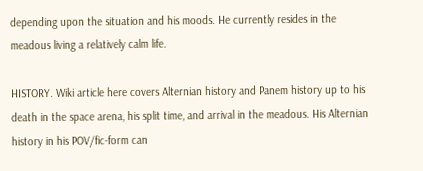depending upon the situation and his moods. He currently resides in the meadous living a relatively calm life.

HISTORY. Wiki article here covers Alternian history and Panem history up to his death in the space arena, his split time, and arrival in the meadous. His Alternian history in his POV/fic-form can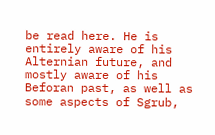be read here. He is entirely aware of his Alternian future, and mostly aware of his Beforan past, as well as some aspects of Sgrub,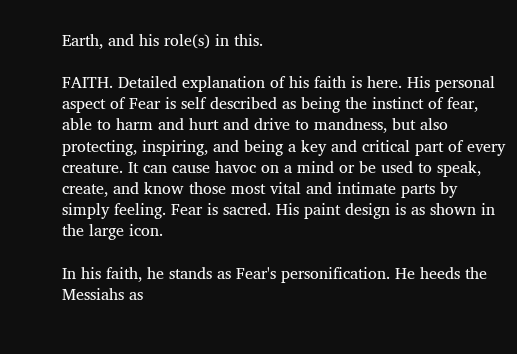Earth, and his role(s) in this.

FAITH. Detailed explanation of his faith is here. His personal aspect of Fear is self described as being the instinct of fear, able to harm and hurt and drive to mandness, but also protecting, inspiring, and being a key and critical part of every creature. It can cause havoc on a mind or be used to speak, create, and know those most vital and intimate parts by simply feeling. Fear is sacred. His paint design is as shown in the large icon.

In his faith, he stands as Fear's personification. He heeds the Messiahs as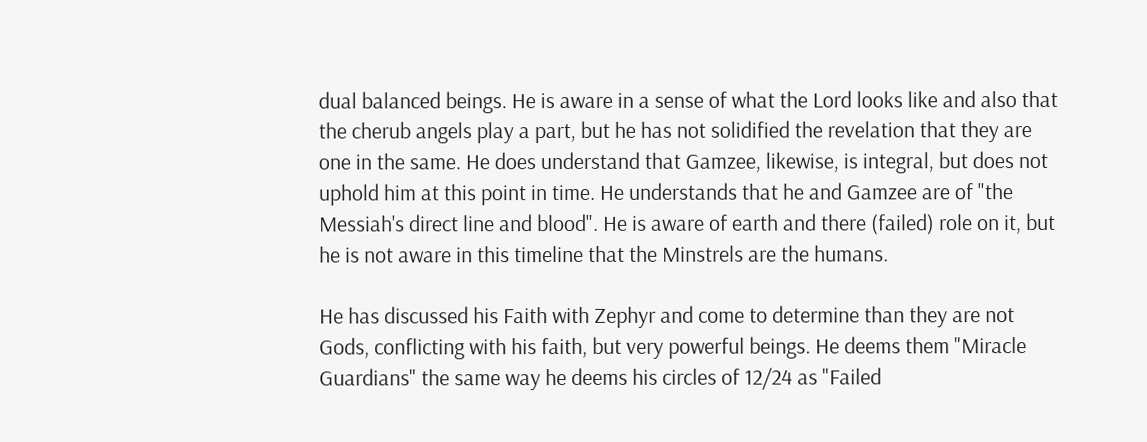dual balanced beings. He is aware in a sense of what the Lord looks like and also that the cherub angels play a part, but he has not solidified the revelation that they are one in the same. He does understand that Gamzee, likewise, is integral, but does not uphold him at this point in time. He understands that he and Gamzee are of "the Messiah's direct line and blood". He is aware of earth and there (failed) role on it, but he is not aware in this timeline that the Minstrels are the humans.

He has discussed his Faith with Zephyr and come to determine than they are not Gods, conflicting with his faith, but very powerful beings. He deems them "Miracle Guardians" the same way he deems his circles of 12/24 as "Failed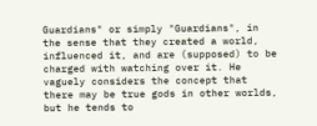Guardians" or simply "Guardians", in the sense that they created a world, influenced it, and are (supposed) to be charged with watching over it. He vaguely considers the concept that there may be true gods in other worlds, but he tends to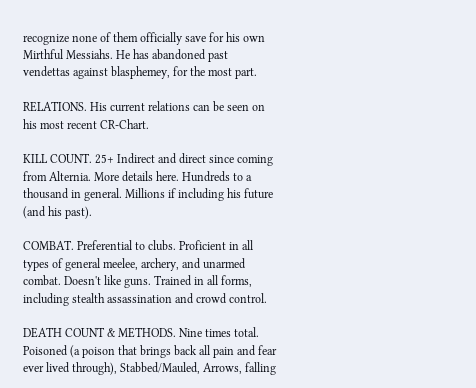recognize none of them officially save for his own Mirthful Messiahs. He has abandoned past vendettas against blasphemey, for the most part.

RELATIONS. His current relations can be seen on his most recent CR-Chart.

KILL COUNT. 25+ Indirect and direct since coming from Alternia. More details here. Hundreds to a thousand in general. Millions if including his future (and his past).

COMBAT. Preferential to clubs. Proficient in all types of general meelee, archery, and unarmed combat. Doesn't like guns. Trained in all forms, including stealth assassination and crowd control.

DEATH COUNT & METHODS. Nine times total. Poisoned (a poison that brings back all pain and fear ever lived through), Stabbed/Mauled, Arrows, falling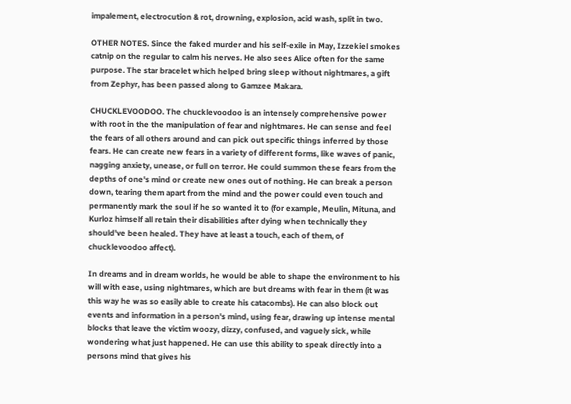impalement, electrocution & rot, drowning, explosion, acid wash, split in two.

OTHER NOTES. Since the faked murder and his self-exile in May, Izzekiel smokes catnip on the regular to calm his nerves. He also sees Alice often for the same purpose. The star bracelet which helped bring sleep without nightmares, a gift from Zephyr, has been passed along to Gamzee Makara.

CHUCKLEVOODOO. The chucklevoodoo is an intensely comprehensive power with root in the the manipulation of fear and nightmares. He can sense and feel the fears of all others around and can pick out specific things inferred by those fears. He can create new fears in a variety of different forms, like waves of panic, nagging anxiety, unease, or full on terror. He could summon these fears from the depths of one's mind or create new ones out of nothing. He can break a person down, tearing them apart from the mind and the power could even touch and permanently mark the soul if he so wanted it to (for example, Meulin, Mituna, and Kurloz himself all retain their disabilities after dying when technically they should've been healed. They have at least a touch, each of them, of chucklevoodoo affect).

In dreams and in dream worlds, he would be able to shape the environment to his will with ease, using nightmares, which are but dreams with fear in them (it was this way he was so easily able to create his catacombs). He can also block out events and information in a person's mind, using fear, drawing up intense mental blocks that leave the victim woozy, dizzy, confused, and vaguely sick, while wondering what just happened. He can use this ability to speak directly into a persons mind that gives his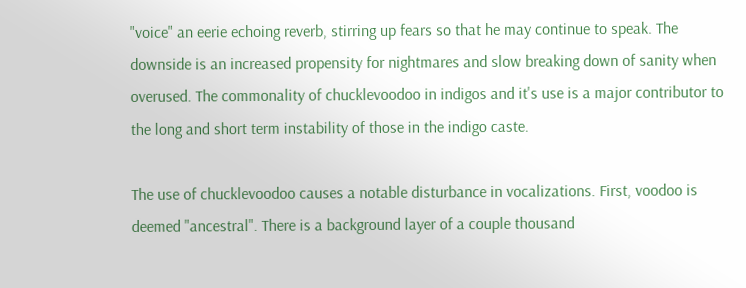"voice" an eerie echoing reverb, stirring up fears so that he may continue to speak. The downside is an increased propensity for nightmares and slow breaking down of sanity when overused. The commonality of chucklevoodoo in indigos and it's use is a major contributor to the long and short term instability of those in the indigo caste.

The use of chucklevoodoo causes a notable disturbance in vocalizations. First, voodoo is deemed "ancestral". There is a background layer of a couple thousand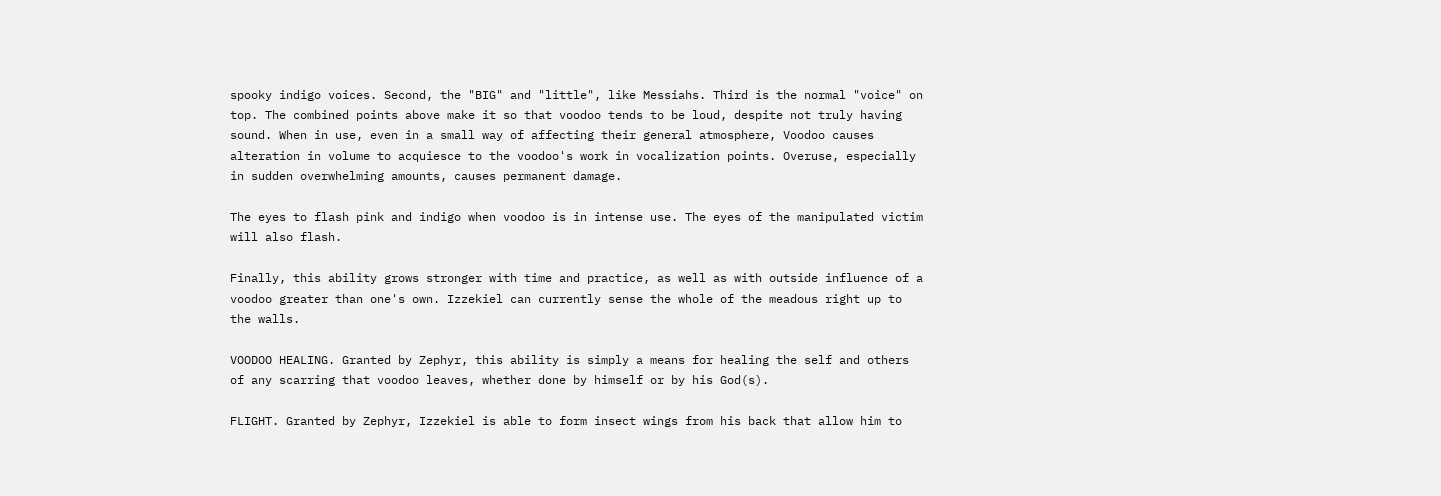spooky indigo voices. Second, the "BIG" and "little", like Messiahs. Third is the normal "voice" on top. The combined points above make it so that voodoo tends to be loud, despite not truly having sound. When in use, even in a small way of affecting their general atmosphere, Voodoo causes alteration in volume to acquiesce to the voodoo's work in vocalization points. Overuse, especially in sudden overwhelming amounts, causes permanent damage.

The eyes to flash pink and indigo when voodoo is in intense use. The eyes of the manipulated victim will also flash.

Finally, this ability grows stronger with time and practice, as well as with outside influence of a voodoo greater than one's own. Izzekiel can currently sense the whole of the meadous right up to the walls.

VOODOO HEALING. Granted by Zephyr, this ability is simply a means for healing the self and others of any scarring that voodoo leaves, whether done by himself or by his God(s).

FLIGHT. Granted by Zephyr, Izzekiel is able to form insect wings from his back that allow him to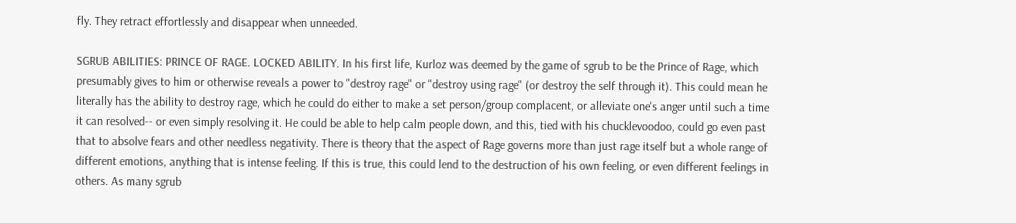fly. They retract effortlessly and disappear when unneeded.

SGRUB ABILITIES: PRINCE OF RAGE. LOCKED ABILITY. In his first life, Kurloz was deemed by the game of sgrub to be the Prince of Rage, which presumably gives to him or otherwise reveals a power to "destroy rage" or "destroy using rage" (or destroy the self through it). This could mean he literally has the ability to destroy rage, which he could do either to make a set person/group complacent, or alleviate one's anger until such a time it can resolved-- or even simply resolving it. He could be able to help calm people down, and this, tied with his chucklevoodoo, could go even past that to absolve fears and other needless negativity. There is theory that the aspect of Rage governs more than just rage itself but a whole range of different emotions, anything that is intense feeling. If this is true, this could lend to the destruction of his own feeling, or even different feelings in others. As many sgrub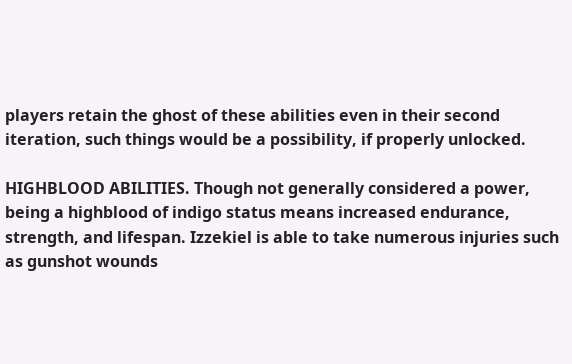players retain the ghost of these abilities even in their second iteration, such things would be a possibility, if properly unlocked.

HIGHBLOOD ABILITIES. Though not generally considered a power, being a highblood of indigo status means increased endurance, strength, and lifespan. Izzekiel is able to take numerous injuries such as gunshot wounds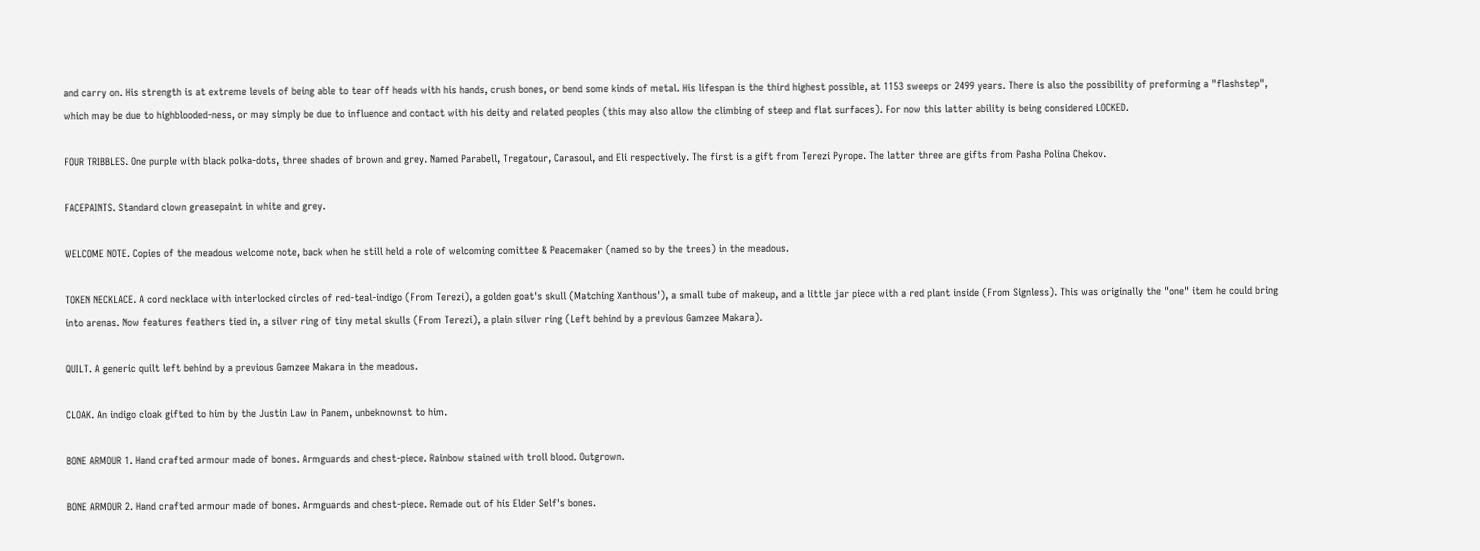and carry on. His strength is at extreme levels of being able to tear off heads with his hands, crush bones, or bend some kinds of metal. His lifespan is the third highest possible, at 1153 sweeps or 2499 years. There is also the possibility of preforming a "flashstep", which may be due to highblooded-ness, or may simply be due to influence and contact with his deity and related peoples (this may also allow the climbing of steep and flat surfaces). For now this latter ability is being considered LOCKED.

FOUR TRIBBLES. One purple with black polka-dots, three shades of brown and grey. Named Parabell, Tregatour, Carasoul, and Eli respectively. The first is a gift from Terezi Pyrope. The latter three are gifts from Pasha Polina Chekov.

FACEPAINTS. Standard clown greasepaint in white and grey.

WELCOME NOTE. Copies of the meadous welcome note, back when he still held a role of welcoming comittee & Peacemaker (named so by the trees) in the meadous.

TOKEN NECKLACE. A cord necklace with interlocked circles of red-teal-indigo (From Terezi), a golden goat's skull (Matching Xanthous'), a small tube of makeup, and a little jar piece with a red plant inside (From Signless). This was originally the "one" item he could bring into arenas. Now features feathers tied in, a silver ring of tiny metal skulls (From Terezi), a plain silver ring (Left behind by a previous Gamzee Makara).

QUILT. A generic quilt left behind by a previous Gamzee Makara in the meadous.

CLOAK. An indigo cloak gifted to him by the Justin Law in Panem, unbeknownst to him.

BONE ARMOUR 1. Hand crafted armour made of bones. Armguards and chest-piece. Rainbow stained with troll blood. Outgrown.

BONE ARMOUR 2. Hand crafted armour made of bones. Armguards and chest-piece. Remade out of his Elder Self's bones.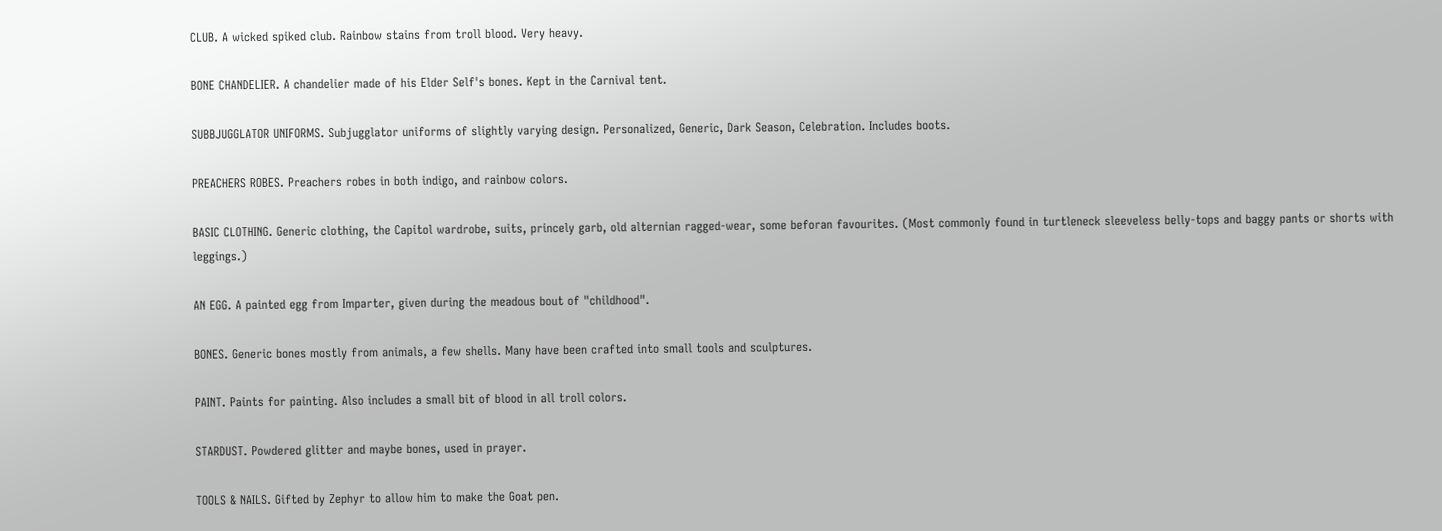CLUB. A wicked spiked club. Rainbow stains from troll blood. Very heavy.

BONE CHANDELIER. A chandelier made of his Elder Self's bones. Kept in the Carnival tent.

SUBBJUGGLATOR UNIFORMS. Subjugglator uniforms of slightly varying design. Personalized, Generic, Dark Season, Celebration. Includes boots.

PREACHERS ROBES. Preachers robes in both indigo, and rainbow colors.

BASIC CLOTHING. Generic clothing, the Capitol wardrobe, suits, princely garb, old alternian ragged-wear, some beforan favourites. (Most commonly found in turtleneck sleeveless belly-tops and baggy pants or shorts with leggings.)

AN EGG. A painted egg from Imparter, given during the meadous bout of "childhood".

BONES. Generic bones mostly from animals, a few shells. Many have been crafted into small tools and sculptures.

PAINT. Paints for painting. Also includes a small bit of blood in all troll colors.

STARDUST. Powdered glitter and maybe bones, used in prayer.

TOOLS & NAILS. Gifted by Zephyr to allow him to make the Goat pen.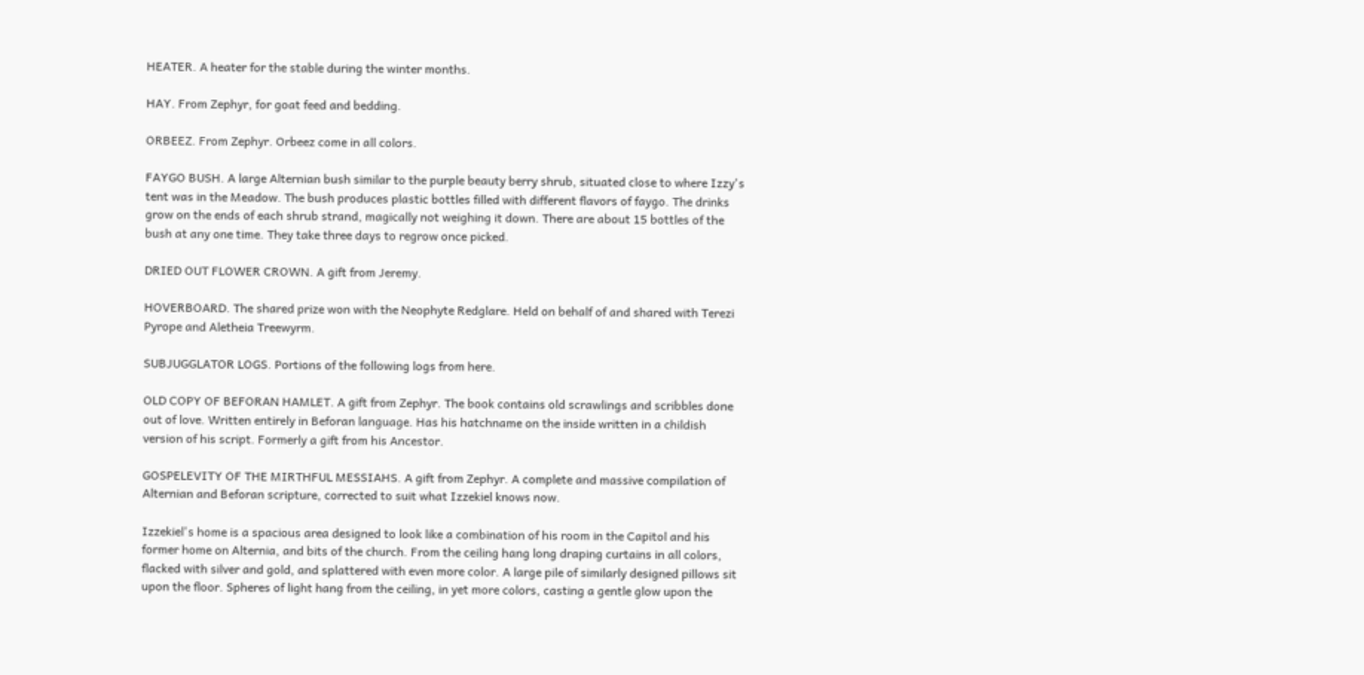HEATER. A heater for the stable during the winter months.

HAY. From Zephyr, for goat feed and bedding.

ORBEEZ. From Zephyr. Orbeez come in all colors.

FAYGO BUSH. A large Alternian bush similar to the purple beauty berry shrub, situated close to where Izzy's tent was in the Meadow. The bush produces plastic bottles filled with different flavors of faygo. The drinks grow on the ends of each shrub strand, magically not weighing it down. There are about 15 bottles of the bush at any one time. They take three days to regrow once picked.

DRIED OUT FLOWER CROWN. A gift from Jeremy.

HOVERBOARD. The shared prize won with the Neophyte Redglare. Held on behalf of and shared with Terezi Pyrope and Aletheia Treewyrm.

SUBJUGGLATOR LOGS. Portions of the following logs from here.

OLD COPY OF BEFORAN HAMLET. A gift from Zephyr. The book contains old scrawlings and scribbles done out of love. Written entirely in Beforan language. Has his hatchname on the inside written in a childish version of his script. Formerly a gift from his Ancestor.

GOSPELEVITY OF THE MIRTHFUL MESSIAHS. A gift from Zephyr. A complete and massive compilation of Alternian and Beforan scripture, corrected to suit what Izzekiel knows now.

Izzekiel's home is a spacious area designed to look like a combination of his room in the Capitol and his former home on Alternia, and bits of the church. From the ceiling hang long draping curtains in all colors, flacked with silver and gold, and splattered with even more color. A large pile of similarly designed pillows sit upon the floor. Spheres of light hang from the ceiling, in yet more colors, casting a gentle glow upon the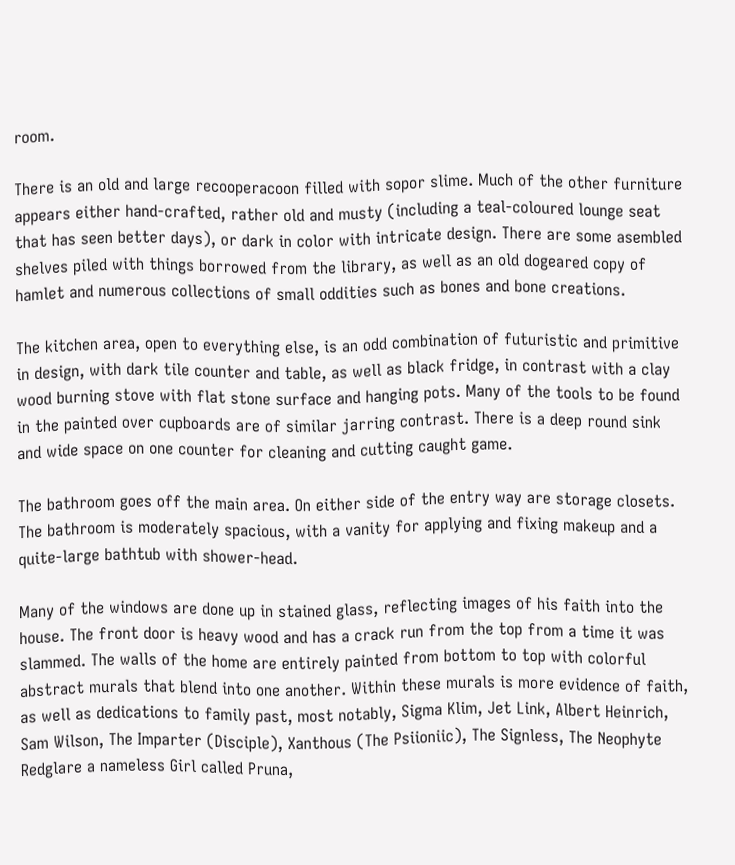room.

There is an old and large recooperacoon filled with sopor slime. Much of the other furniture appears either hand-crafted, rather old and musty (including a teal-coloured lounge seat that has seen better days), or dark in color with intricate design. There are some asembled shelves piled with things borrowed from the library, as well as an old dogeared copy of hamlet and numerous collections of small oddities such as bones and bone creations.

The kitchen area, open to everything else, is an odd combination of futuristic and primitive in design, with dark tile counter and table, as well as black fridge, in contrast with a clay wood burning stove with flat stone surface and hanging pots. Many of the tools to be found in the painted over cupboards are of similar jarring contrast. There is a deep round sink and wide space on one counter for cleaning and cutting caught game.

The bathroom goes off the main area. On either side of the entry way are storage closets. The bathroom is moderately spacious, with a vanity for applying and fixing makeup and a quite-large bathtub with shower-head.

Many of the windows are done up in stained glass, reflecting images of his faith into the house. The front door is heavy wood and has a crack run from the top from a time it was slammed. The walls of the home are entirely painted from bottom to top with colorful abstract murals that blend into one another. Within these murals is more evidence of faith, as well as dedications to family past, most notably, Sigma Klim, Jet Link, Albert Heinrich, Sam Wilson, The Imparter (Disciple), Xanthous (The Psiioniic), The Signless, The Neophyte Redglare a nameless Girl called Pruna,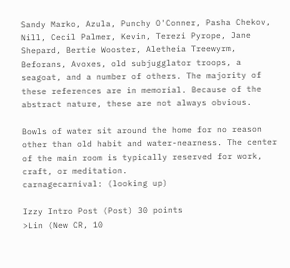Sandy Marko, Azula, Punchy O'Conner, Pasha Chekov, Nill, Cecil Palmer, Kevin, Terezi Pyrope, Jane Shepard, Bertie Wooster, Aletheia Treewyrm, Beforans, Avoxes, old subjugglator troops, a seagoat, and a number of others. The majority of these references are in memorial. Because of the abstract nature, these are not always obvious.

Bowls of water sit around the home for no reason other than old habit and water-nearness. The center of the main room is typically reserved for work, craft, or meditation.
carnagecarnival: (looking up)

Izzy Intro Post (Post) 30 points
>Lin (New CR, 10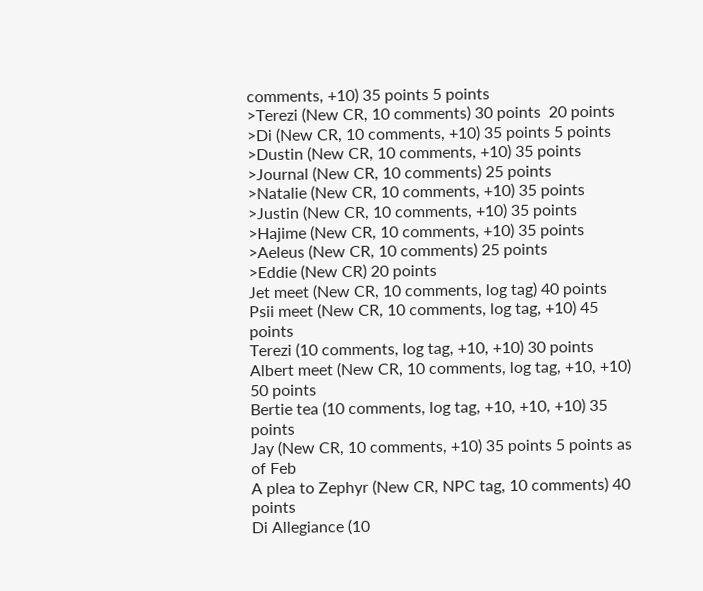comments, +10) 35 points 5 points
>Terezi (New CR, 10 comments) 30 points  20 points
>Di (New CR, 10 comments, +10) 35 points 5 points
>Dustin (New CR, 10 comments, +10) 35 points
>Journal (New CR, 10 comments) 25 points
>Natalie (New CR, 10 comments, +10) 35 points
>Justin (New CR, 10 comments, +10) 35 points
>Hajime (New CR, 10 comments, +10) 35 points
>Aeleus (New CR, 10 comments) 25 points
>Eddie (New CR) 20 points
Jet meet (New CR, 10 comments, log tag) 40 points
Psii meet (New CR, 10 comments, log tag, +10) 45 points
Terezi (10 comments, log tag, +10, +10) 30 points
Albert meet (New CR, 10 comments, log tag, +10, +10) 50 points
Bertie tea (10 comments, log tag, +10, +10, +10) 35 points
Jay (New CR, 10 comments, +10) 35 points 5 points as of Feb
A plea to Zephyr (New CR, NPC tag, 10 comments) 40 points
Di Allegiance (10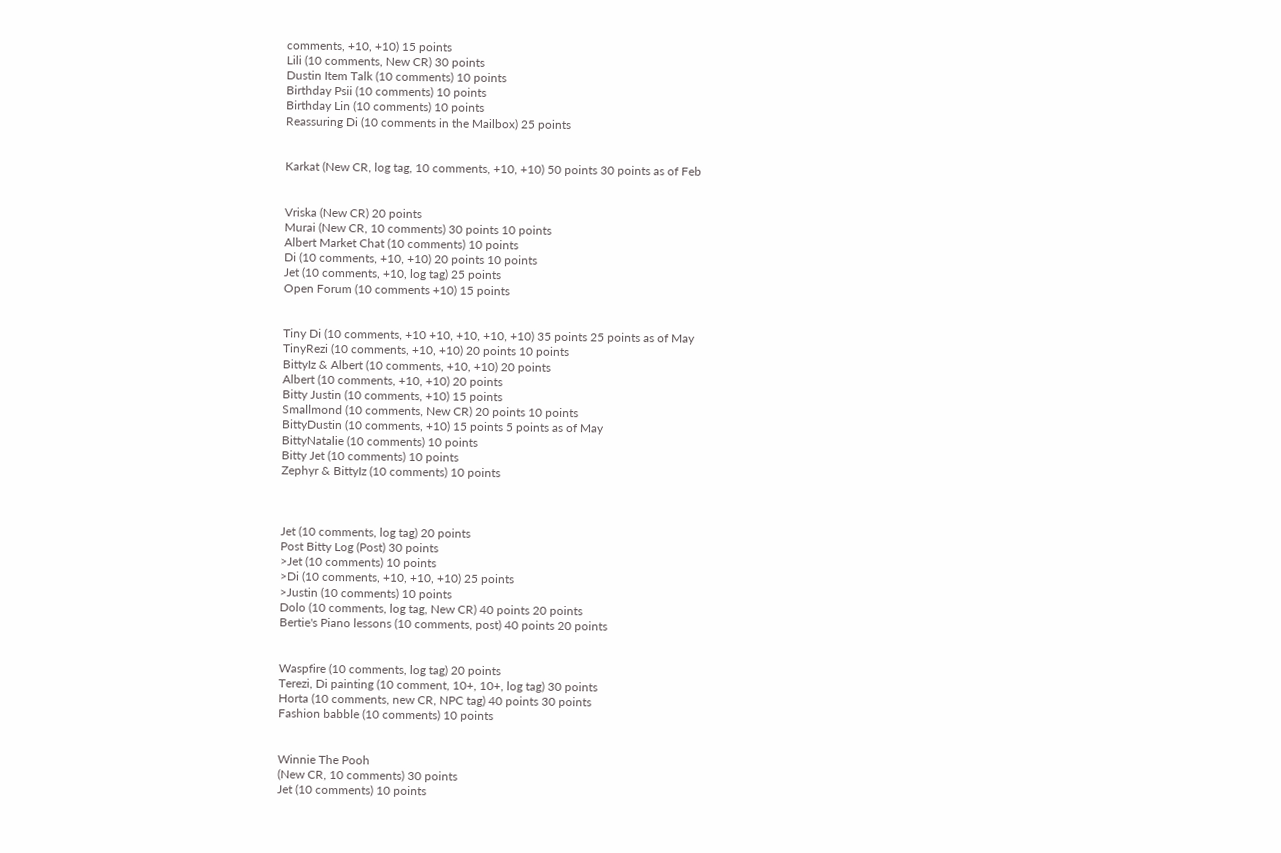comments, +10, +10) 15 points
Lili (10 comments, New CR) 30 points
Dustin Item Talk (10 comments) 10 points
Birthday Psii (10 comments) 10 points
Birthday Lin (10 comments) 10 points
Reassuring Di (10 comments in the Mailbox) 25 points


Karkat (New CR, log tag, 10 comments, +10, +10) 50 points 30 points as of Feb


Vriska (New CR) 20 points
Murai (New CR, 10 comments) 30 points 10 points
Albert Market Chat (10 comments) 10 points
Di (10 comments, +10, +10) 20 points 10 points
Jet (10 comments, +10, log tag) 25 points
Open Forum (10 comments +10) 15 points


Tiny Di (10 comments, +10 +10, +10, +10, +10) 35 points 25 points as of May
TinyRezi (10 comments, +10, +10) 20 points 10 points
BittyIz & Albert (10 comments, +10, +10) 20 points
Albert (10 comments, +10, +10) 20 points
Bitty Justin (10 comments, +10) 15 points
Smallmond (10 comments, New CR) 20 points 10 points
BittyDustin (10 comments, +10) 15 points 5 points as of May
BittyNatalie (10 comments) 10 points
Bitty Jet (10 comments) 10 points
Zephyr & BittyIz (10 comments) 10 points



Jet (10 comments, log tag) 20 points
Post Bitty Log (Post) 30 points
>Jet (10 comments) 10 points
>Di (10 comments, +10, +10, +10) 25 points
>Justin (10 comments) 10 points
Dolo (10 comments, log tag, New CR) 40 points 20 points
Bertie's Piano lessons (10 comments, post) 40 points 20 points


Waspfire (10 comments, log tag) 20 points
Terezi, Di painting (10 comment, 10+, 10+, log tag) 30 points
Horta (10 comments, new CR, NPC tag) 40 points 30 points
Fashion babble (10 comments) 10 points


Winnie The Pooh
(New CR, 10 comments) 30 points
Jet (10 comments) 10 points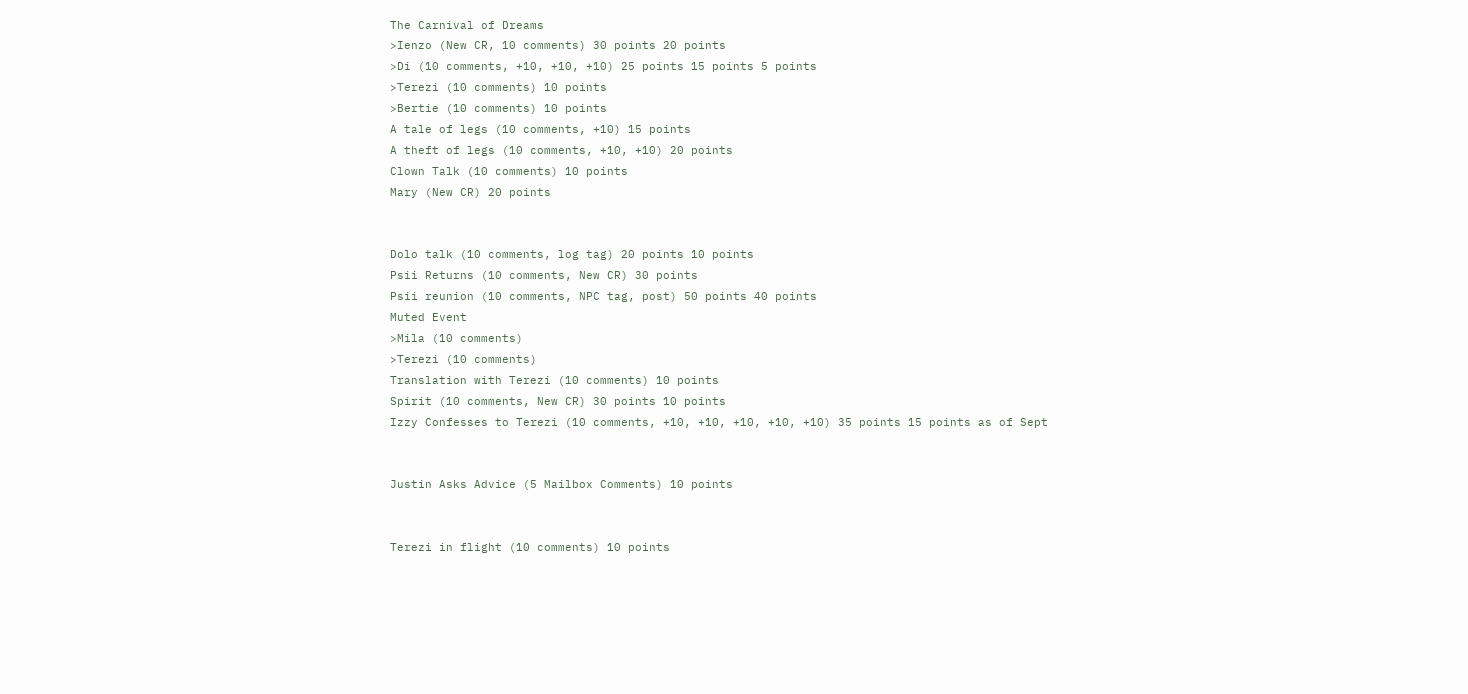The Carnival of Dreams
>Ienzo (New CR, 10 comments) 30 points 20 points
>Di (10 comments, +10, +10, +10) 25 points 15 points 5 points
>Terezi (10 comments) 10 points
>Bertie (10 comments) 10 points
A tale of legs (10 comments, +10) 15 points
A theft of legs (10 comments, +10, +10) 20 points
Clown Talk (10 comments) 10 points
Mary (New CR) 20 points


Dolo talk (10 comments, log tag) 20 points 10 points
Psii Returns (10 comments, New CR) 30 points
Psii reunion (10 comments, NPC tag, post) 50 points 40 points
Muted Event
>Mila (10 comments)
>Terezi (10 comments)
Translation with Terezi (10 comments) 10 points
Spirit (10 comments, New CR) 30 points 10 points
Izzy Confesses to Terezi (10 comments, +10, +10, +10, +10, +10) 35 points 15 points as of Sept


Justin Asks Advice (5 Mailbox Comments) 10 points


Terezi in flight (10 comments) 10 points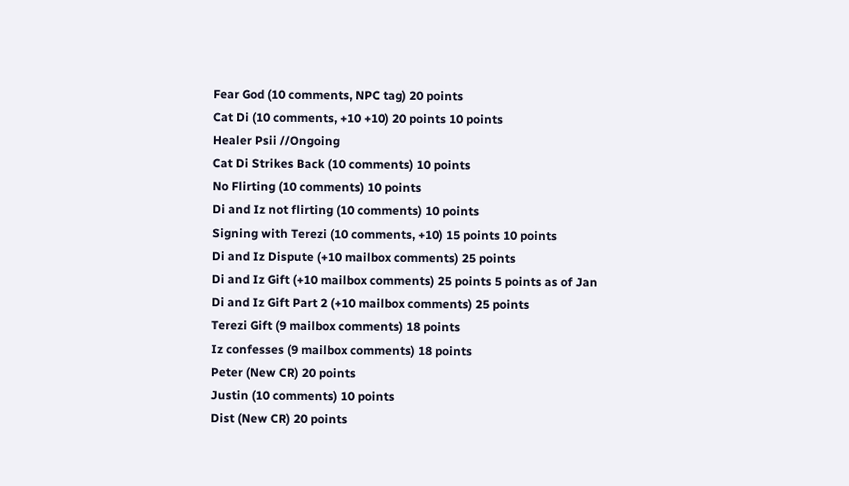Fear God (10 comments, NPC tag) 20 points
Cat Di (10 comments, +10 +10) 20 points 10 points
Healer Psii //Ongoing
Cat Di Strikes Back (10 comments) 10 points
No Flirting (10 comments) 10 points
Di and Iz not flirting (10 comments) 10 points
Signing with Terezi (10 comments, +10) 15 points 10 points
Di and Iz Dispute (+10 mailbox comments) 25 points
Di and Iz Gift (+10 mailbox comments) 25 points 5 points as of Jan
Di and Iz Gift Part 2 (+10 mailbox comments) 25 points
Terezi Gift (9 mailbox comments) 18 points
Iz confesses (9 mailbox comments) 18 points
Peter (New CR) 20 points
Justin (10 comments) 10 points
Dist (New CR) 20 points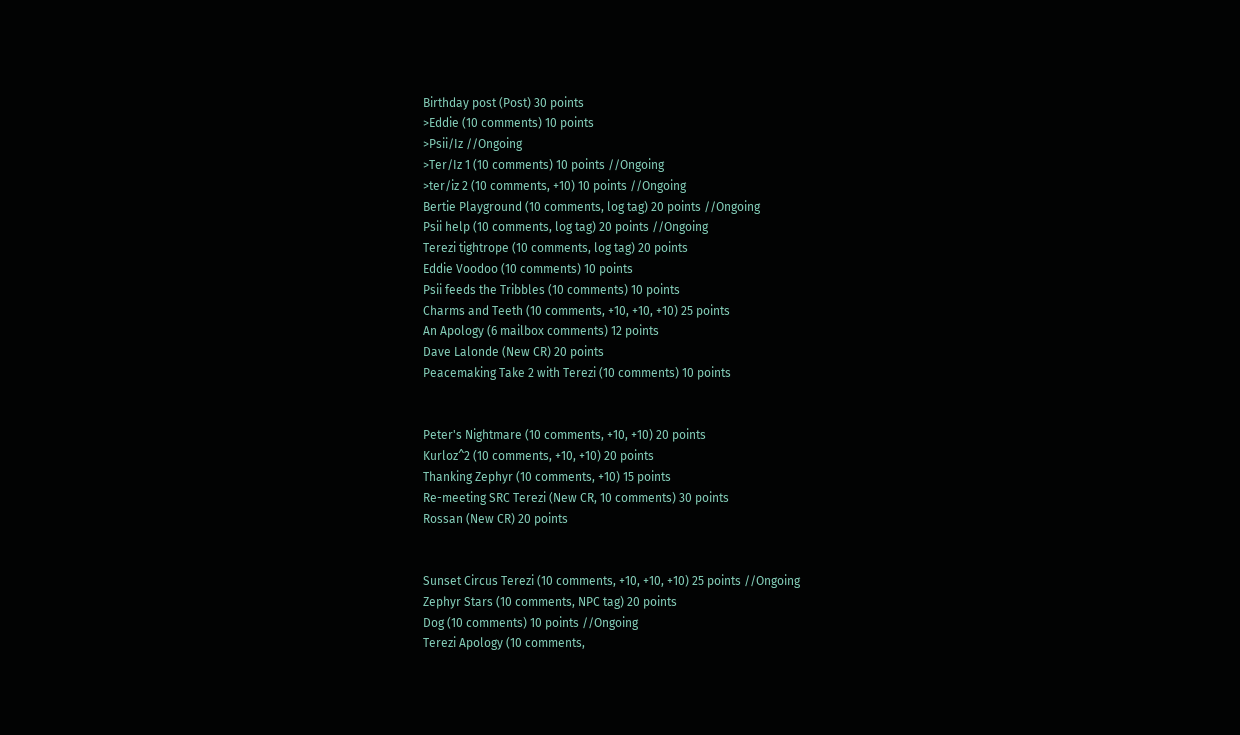Birthday post (Post) 30 points
>Eddie (10 comments) 10 points
>Psii/Iz //Ongoing
>Ter/Iz 1 (10 comments) 10 points //Ongoing
>ter/iz 2 (10 comments, +10) 10 points //Ongoing
Bertie Playground (10 comments, log tag) 20 points //Ongoing
Psii help (10 comments, log tag) 20 points //Ongoing
Terezi tightrope (10 comments, log tag) 20 points
Eddie Voodoo (10 comments) 10 points
Psii feeds the Tribbles (10 comments) 10 points
Charms and Teeth (10 comments, +10, +10, +10) 25 points
An Apology (6 mailbox comments) 12 points
Dave Lalonde (New CR) 20 points
Peacemaking Take 2 with Terezi (10 comments) 10 points


Peter's Nightmare (10 comments, +10, +10) 20 points
Kurloz^2 (10 comments, +10, +10) 20 points
Thanking Zephyr (10 comments, +10) 15 points
Re-meeting SRC Terezi (New CR, 10 comments) 30 points
Rossan (New CR) 20 points


Sunset Circus Terezi (10 comments, +10, +10, +10) 25 points //Ongoing
Zephyr Stars (10 comments, NPC tag) 20 points
Dog (10 comments) 10 points //Ongoing
Terezi Apology (10 comments,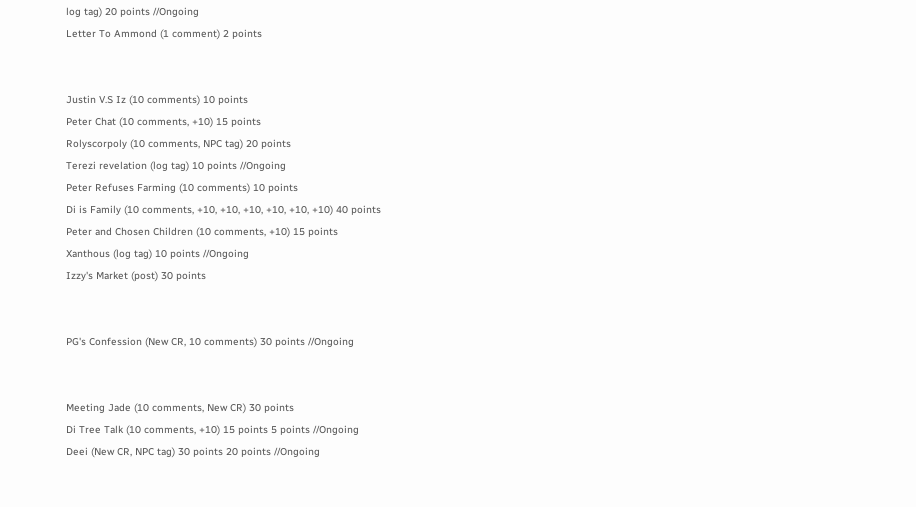log tag) 20 points //Ongoing
Letter To Ammond (1 comment) 2 points


Justin V.S Iz (10 comments) 10 points
Peter Chat (10 comments, +10) 15 points
Rolyscorpoly (10 comments, NPC tag) 20 points
Terezi revelation (log tag) 10 points //Ongoing
Peter Refuses Farming (10 comments) 10 points
Di is Family (10 comments, +10, +10, +10, +10, +10, +10) 40 points
Peter and Chosen Children (10 comments, +10) 15 points
Xanthous (log tag) 10 points //Ongoing
Izzy's Market (post) 30 points


PG's Confession (New CR, 10 comments) 30 points //Ongoing


Meeting Jade (10 comments, New CR) 30 points
Di Tree Talk (10 comments, +10) 15 points 5 points //Ongoing
Deei (New CR, NPC tag) 30 points 20 points //Ongoing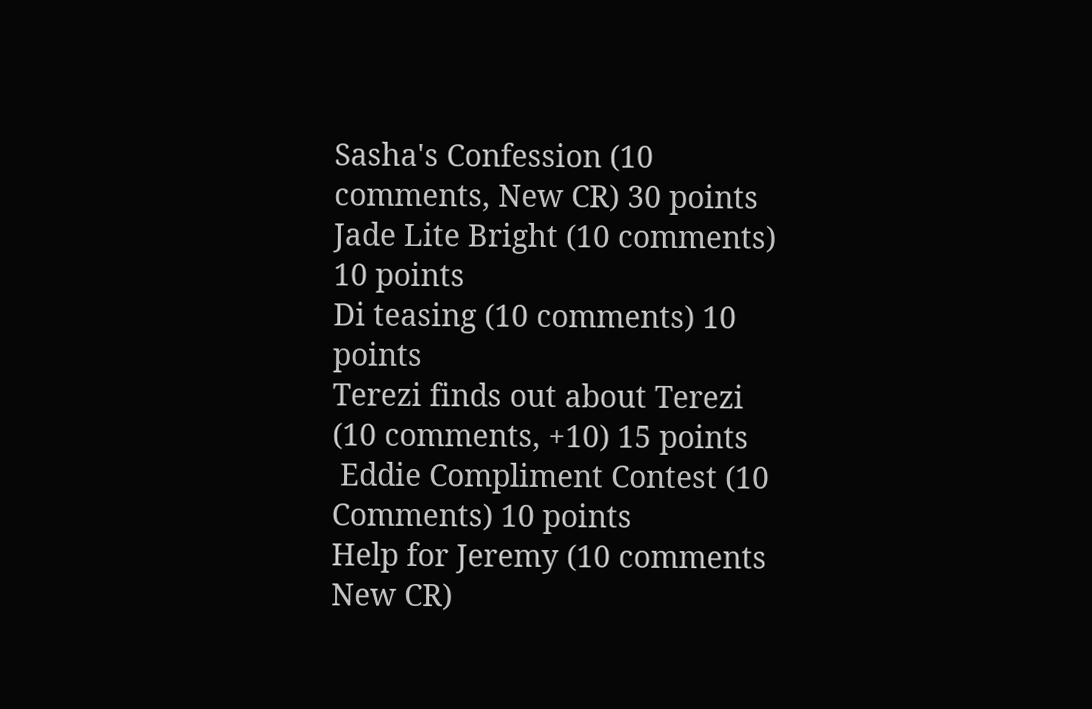Sasha's Confession (10 comments, New CR) 30 points
Jade Lite Bright (10 comments) 10 points
Di teasing (10 comments) 10 points
Terezi finds out about Terezi (10 comments, +10) 15 points
 Eddie Compliment Contest (10 Comments) 10 points
Help for Jeremy (10 comments New CR)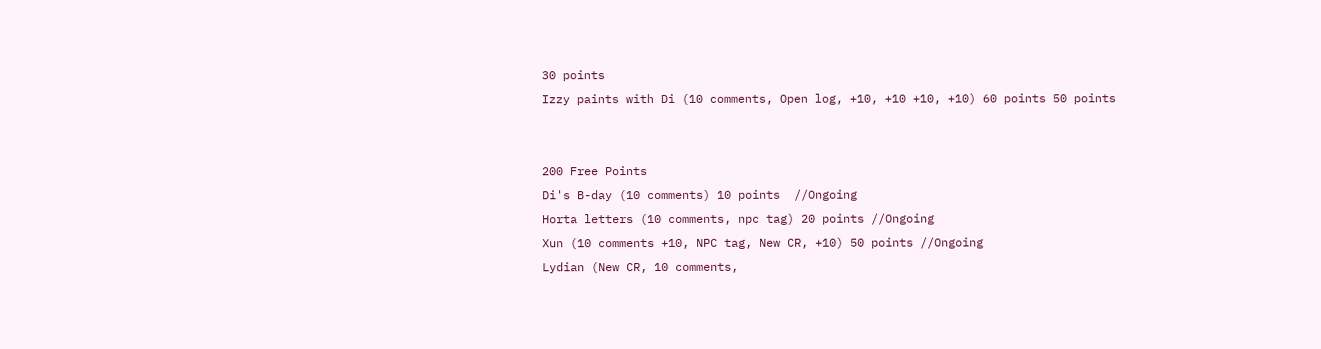30 points
Izzy paints with Di (10 comments, Open log, +10, +10 +10, +10) 60 points 50 points


200 Free Points
Di's B-day (10 comments) 10 points  //Ongoing
Horta letters (10 comments, npc tag) 20 points //Ongoing
Xun (10 comments +10, NPC tag, New CR, +10) 50 points //Ongoing
Lydian (New CR, 10 comments,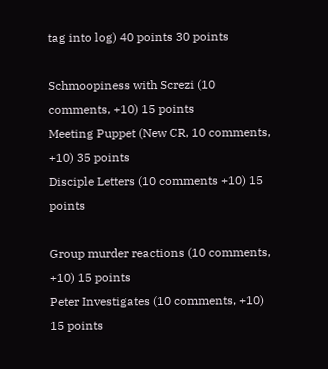tag into log) 40 points 30 points

Schmoopiness with Screzi (10 comments, +10) 15 points
Meeting Puppet (New CR, 10 comments, +10) 35 points
Disciple Letters (10 comments +10) 15 points

Group murder reactions (10 comments, +10) 15 points
Peter Investigates (10 comments, +10) 15 points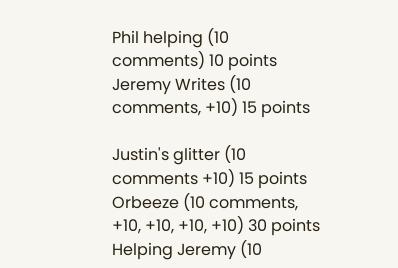Phil helping (10 comments) 10 points
Jeremy Writes (10 comments, +10) 15 points

Justin's glitter (10 comments +10) 15 points
Orbeeze (10 comments, +10, +10, +10, +10) 30 points
Helping Jeremy (10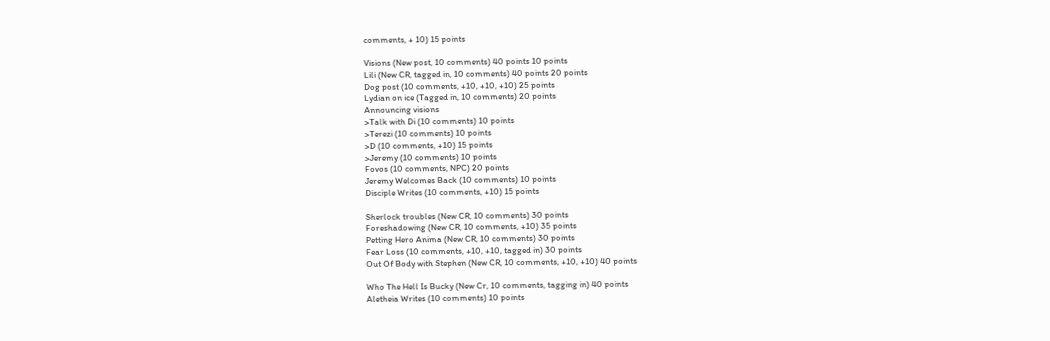comments, + 10) 15 points

Visions (New post, 10 comments) 40 points 10 points
Lili (New CR, tagged in, 10 comments) 40 points 20 points
Dog post (10 comments, +10, +10, +10) 25 points
Lydian on ice (Tagged in, 10 comments) 20 points
Announcing visions
>Talk with Di (10 comments) 10 points
>Terezi (10 comments) 10 points
>D (10 comments, +10) 15 points
>Jeremy (10 comments) 10 points
Fovos (10 comments, NPC) 20 points
Jeremy Welcomes Back (10 comments) 10 points
Disciple Writes (10 comments, +10) 15 points

Sherlock troubles (New CR, 10 comments) 30 points
Foreshadowing (New CR, 10 comments, +10) 35 points
Petting Hero Anima (New CR, 10 comments) 30 points
Fear Loss (10 comments, +10, +10, tagged in) 30 points
Out Of Body with Stephen (New CR, 10 comments, +10, +10) 40 points

Who The Hell Is Bucky (New Cr, 10 comments, tagging in) 40 points
Aletheia Writes (10 comments) 10 points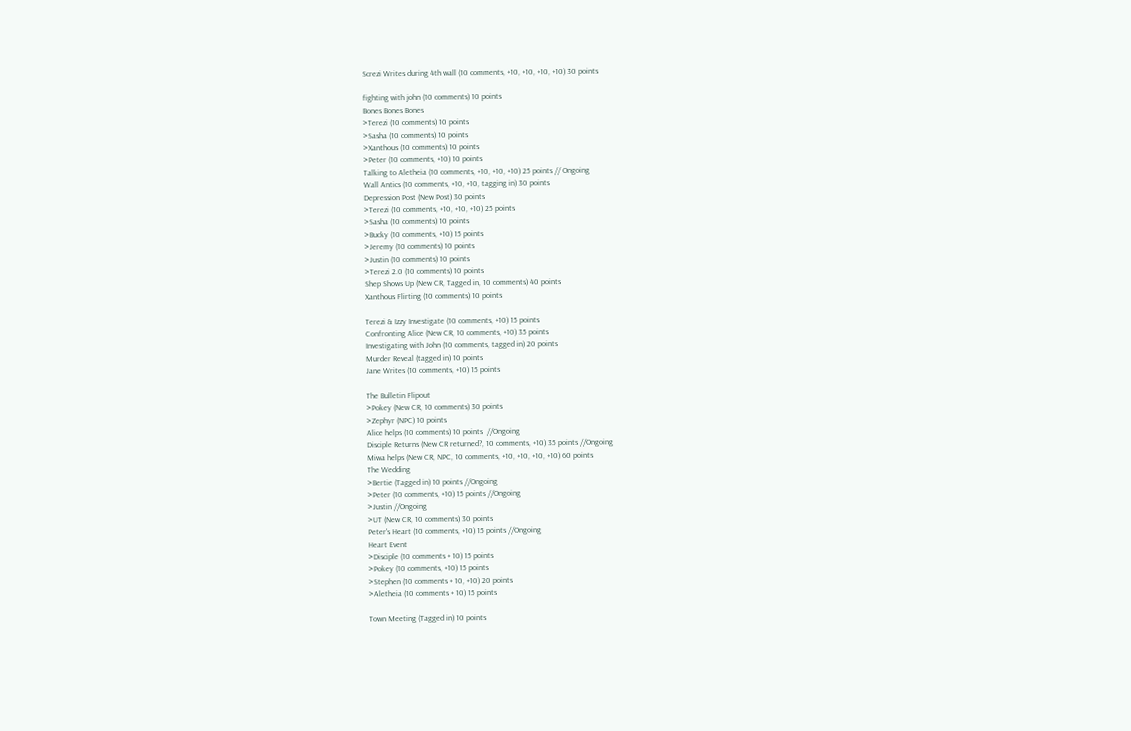Screzi Writes during 4th wall (10 comments, +10, +10, +10, +10) 30 points

fighting with john (10 comments) 10 points
Bones Bones Bones
>Terezi (10 comments) 10 points
>Sasha (10 comments) 10 points
>Xanthous (10 comments) 10 points
>Peter (10 comments, +10) 10 points
Talking to Aletheia (10 comments, +10, +10, +10) 25 points // Ongoing
Wall Antics (10 comments, +10, +10, tagging in) 30 points
Depression Post (New Post) 30 points
>Terezi (10 comments, +10, +10, +10) 25 points
>Sasha (10 comments) 10 points
>Bucky (10 comments, +10) 15 points
>Jeremy (10 comments) 10 points
>Justin (10 comments) 10 points
>Terezi 2.0 (10 comments) 10 points
Shep Shows Up (New CR, Tagged in, 10 comments) 40 points
Xanthous Flirting (10 comments) 10 points

Terezi & Izzy Investigate (10 comments, +10) 15 points
Confronting Alice (New CR, 10 comments, +10) 35 points
Investigating with John (10 comments, tagged in) 20 points
Murder Reveal (tagged in) 10 points
Jane Writes (10 comments, +10) 15 points

The Bulletin Flipout
>Pokey (New CR, 10 comments) 30 points
>Zephyr (NPC) 10 points
Alice helps (10 comments) 10 points  //Ongoing
Disciple Returns (New CR returned?, 10 comments, +10) 35 points //Ongoing
Miwa helps (New CR, NPC, 10 comments, +10, +10, +10, +10) 60 points
The Wedding
>Bertie (Tagged in) 10 points //Ongoing
>Peter (10 comments, +10) 15 points //Ongoing
>Justin //Ongoing
>UT (New CR, 10 comments) 30 points
Peter's Heart (10 comments, +10) 15 points //Ongoing
Heart Event
>Disciple (10 comments + 10) 15 points
>Pokey (10 comments, +10) 15 points
>Stephen (10 comments + 10, +10) 20 points
>Aletheia (10 comments + 10) 15 points

Town Meeting (Tagged in) 10 points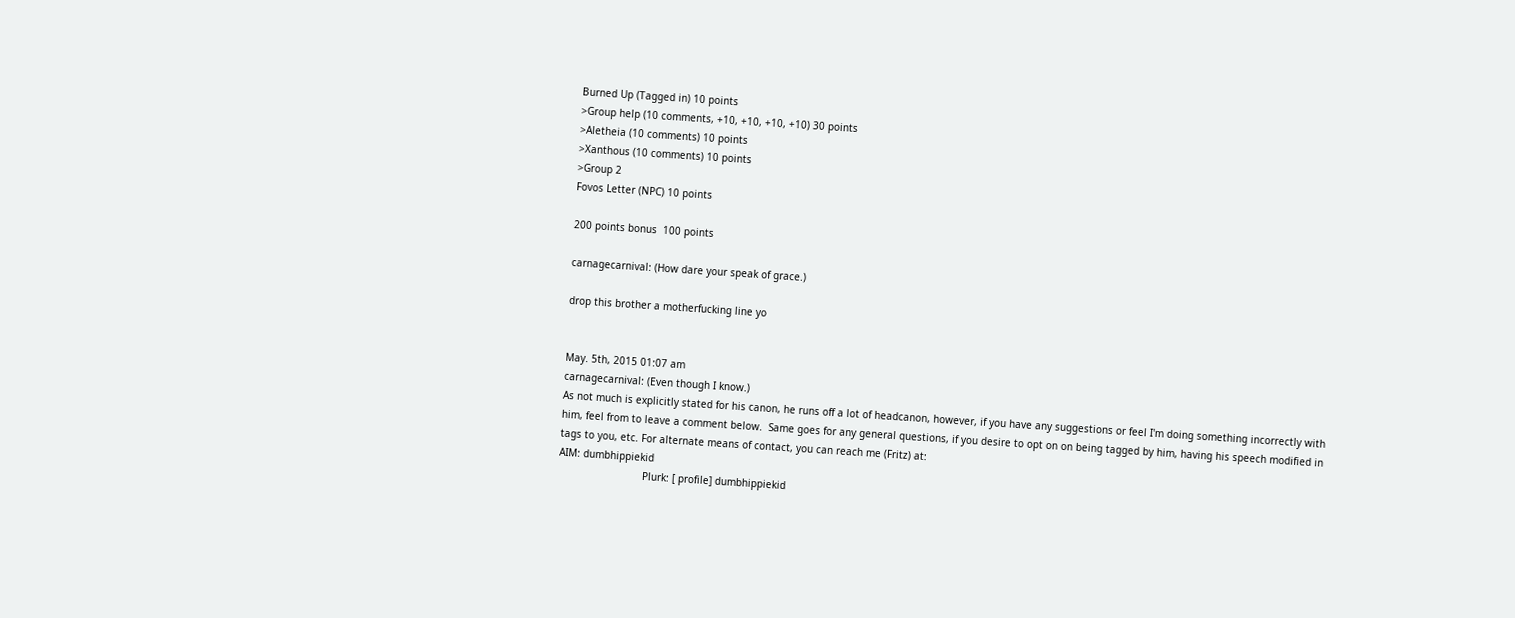Burned Up (Tagged in) 10 points
>Group help (10 comments, +10, +10, +10, +10) 30 points
>Aletheia (10 comments) 10 points
>Xanthous (10 comments) 10 points
>Group 2
Fovos Letter (NPC) 10 points

200 points bonus  100 points

carnagecarnival: (How dare your speak of grace.)

drop this brother a motherfucking line yo


May. 5th, 2015 01:07 am
carnagecarnival: (Even though I know.)
As not much is explicitly stated for his canon, he runs off a lot of headcanon, however, if you have any suggestions or feel I'm doing something incorrectly with him, feel from to leave a comment below.  Same goes for any general questions, if you desire to opt on on being tagged by him, having his speech modified in tags to you, etc. For alternate means of contact, you can reach me (Fritz) at:
AIM: dumbhippiekid
                            Plurk: [ profile] dumbhippiekid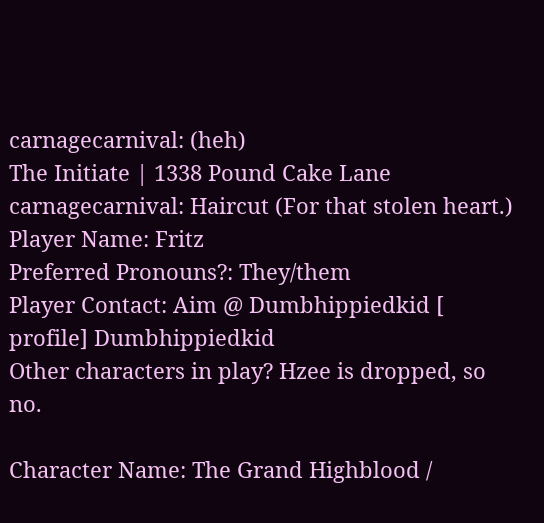carnagecarnival: (heh)
The Initiate | 1338 Pound Cake Lane
carnagecarnival: Haircut (For that stolen heart.)
Player Name: Fritz
Preferred Pronouns?: They/them
Player Contact: Aim @ Dumbhippiedkid [ profile] Dumbhippiedkid
Other characters in play? Hzee is dropped, so no.

Character Name: The Grand Highblood /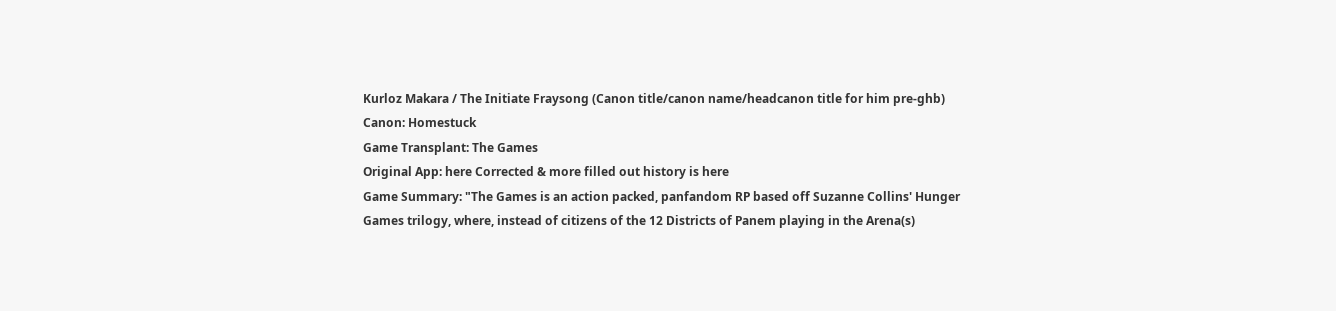Kurloz Makara / The Initiate Fraysong (Canon title/canon name/headcanon title for him pre-ghb)
Canon: Homestuck
Game Transplant: The Games
Original App: here Corrected & more filled out history is here
Game Summary: "The Games is an action packed, panfandom RP based off Suzanne Collins' Hunger Games trilogy, where, instead of citizens of the 12 Districts of Panem playing in the Arena(s)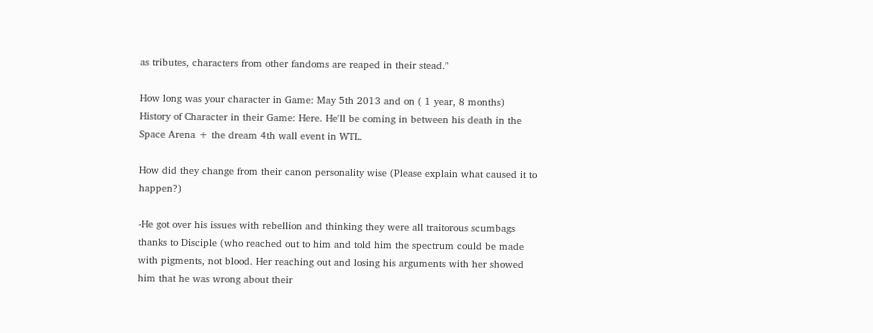as tributes, characters from other fandoms are reaped in their stead."

How long was your character in Game: May 5th 2013 and on ( 1 year, 8 months)
History of Character in their Game: Here. He'll be coming in between his death in the Space Arena + the dream 4th wall event in WTL.

How did they change from their canon personality wise (Please explain what caused it to happen?)

-He got over his issues with rebellion and thinking they were all traitorous scumbags thanks to Disciple (who reached out to him and told him the spectrum could be made with pigments, not blood. Her reaching out and losing his arguments with her showed him that he was wrong about their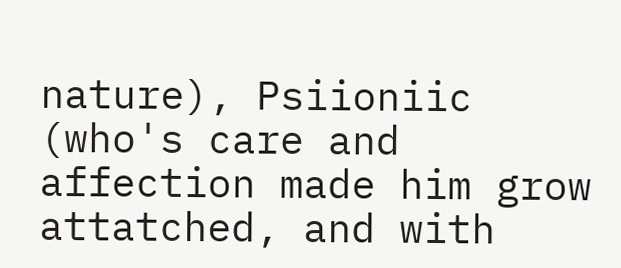nature), Psiioniic (who's care and affection made him grow attatched, and with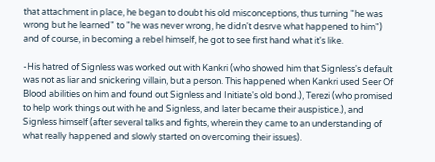that attachment in place, he began to doubt his old misconceptions, thus turning "he was wrong but he learned" to "he was never wrong, he didn't desrve what happened to him") and of course, in becoming a rebel himself, he got to see first hand what it's like.

-His hatred of Signless was worked out with Kankri (who showed him that Signless's default was not as liar and snickering villain, but a person. This happened when Kankri used Seer Of Blood abilities on him and found out Signless and Initiate's old bond.), Terezi (who promised to help work things out with he and Signless, and later became their auspistice.), and Signless himself (after several talks and fights, wherein they came to an understanding of what really happened and slowly started on overcoming their issues).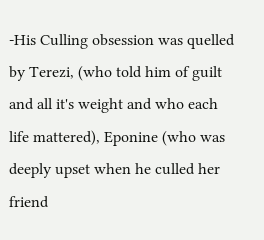-His Culling obsession was quelled by Terezi, (who told him of guilt and all it's weight and who each life mattered), Eponine (who was deeply upset when he culled her friend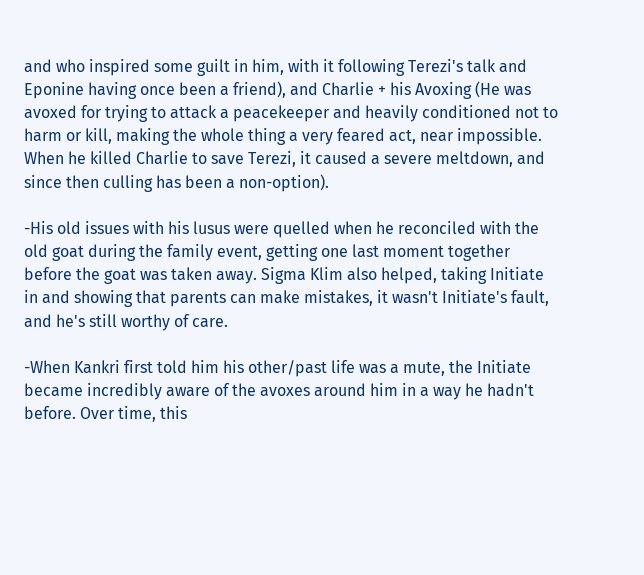and who inspired some guilt in him, with it following Terezi's talk and Eponine having once been a friend), and Charlie + his Avoxing (He was avoxed for trying to attack a peacekeeper and heavily conditioned not to harm or kill, making the whole thing a very feared act, near impossible. When he killed Charlie to save Terezi, it caused a severe meltdown, and since then culling has been a non-option).

-His old issues with his lusus were quelled when he reconciled with the old goat during the family event, getting one last moment together before the goat was taken away. Sigma Klim also helped, taking Initiate in and showing that parents can make mistakes, it wasn't Initiate's fault, and he's still worthy of care.

-When Kankri first told him his other/past life was a mute, the Initiate became incredibly aware of the avoxes around him in a way he hadn't before. Over time, this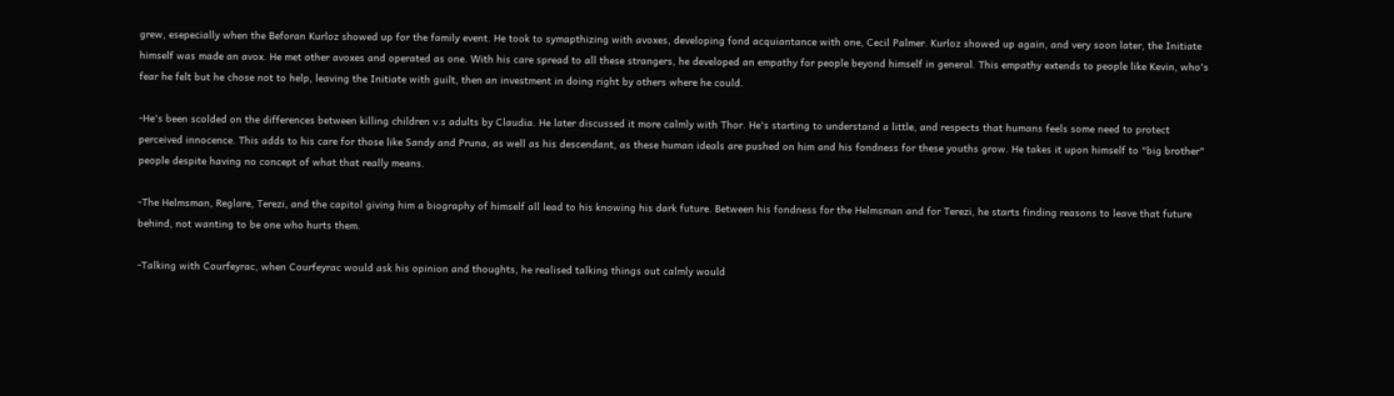grew, esepecially when the Beforan Kurloz showed up for the family event. He took to symapthizing with avoxes, developing fond acquiantance with one, Cecil Palmer. Kurloz showed up again, and very soon later, the Initiate himself was made an avox. He met other avoxes and operated as one. With his care spread to all these strangers, he developed an empathy for people beyond himself in general. This empathy extends to people like Kevin, who's fear he felt but he chose not to help, leaving the Initiate with guilt, then an investment in doing right by others where he could.

-He's been scolded on the differences between killing children v.s adults by Claudia. He later discussed it more calmly with Thor. He's starting to understand a little, and respects that humans feels some need to protect perceived innocence. This adds to his care for those like Sandy and Pruna, as well as his descendant, as these human ideals are pushed on him and his fondness for these youths grow. He takes it upon himself to "big brother" people despite having no concept of what that really means.

-The Helmsman, Reglare, Terezi, and the capitol giving him a biography of himself all lead to his knowing his dark future. Between his fondness for the Helmsman and for Terezi, he starts finding reasons to leave that future behind, not wanting to be one who hurts them.

-Talking with Courfeyrac, when Courfeyrac would ask his opinion and thoughts, he realised talking things out calmly would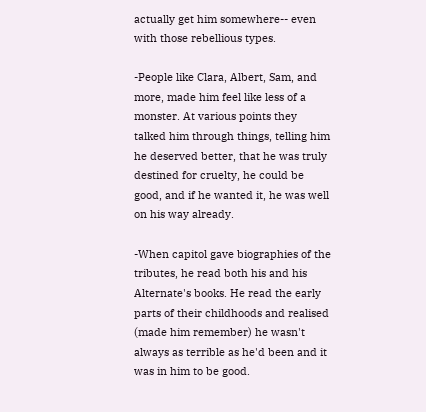actually get him somewhere-- even with those rebellious types.

-People like Clara, Albert, Sam, and more, made him feel like less of a monster. At various points they talked him through things, telling him he deserved better, that he was truly destined for cruelty, he could be good, and if he wanted it, he was well on his way already.

-When capitol gave biographies of the tributes, he read both his and his Alternate's books. He read the early parts of their childhoods and realised (made him remember) he wasn't always as terrible as he'd been and it was in him to be good.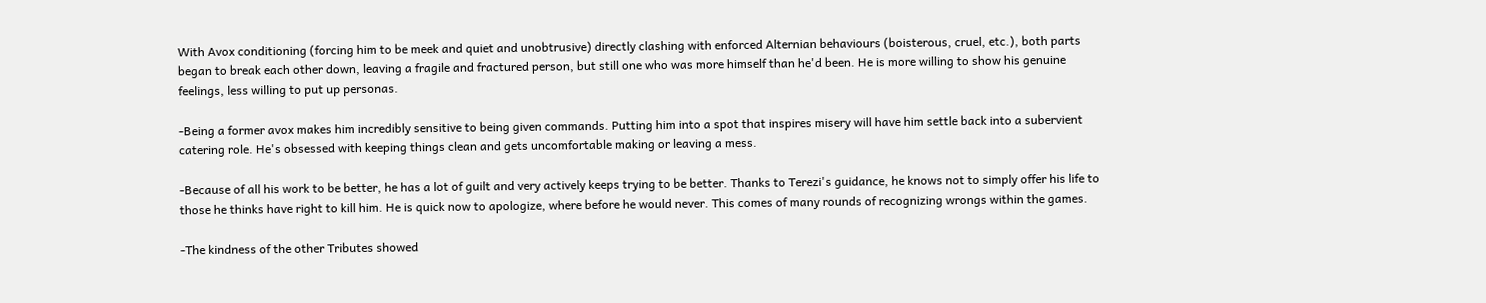With Avox conditioning (forcing him to be meek and quiet and unobtrusive) directly clashing with enforced Alternian behaviours (boisterous, cruel, etc.), both parts began to break each other down, leaving a fragile and fractured person, but still one who was more himself than he'd been. He is more willing to show his genuine feelings, less willing to put up personas.

-Being a former avox makes him incredibly sensitive to being given commands. Putting him into a spot that inspires misery will have him settle back into a subervient catering role. He's obsessed with keeping things clean and gets uncomfortable making or leaving a mess.

-Because of all his work to be better, he has a lot of guilt and very actively keeps trying to be better. Thanks to Terezi's guidance, he knows not to simply offer his life to those he thinks have right to kill him. He is quick now to apologize, where before he would never. This comes of many rounds of recognizing wrongs within the games.

-The kindness of the other Tributes showed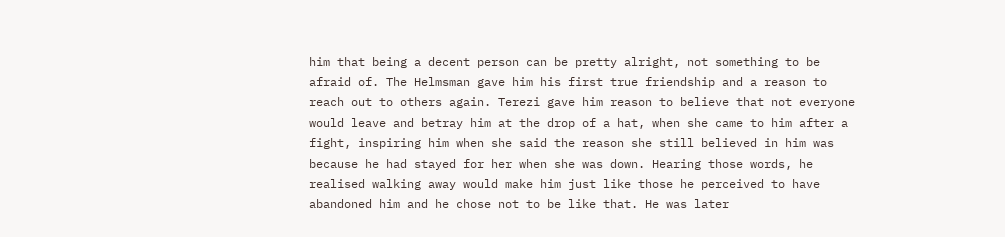him that being a decent person can be pretty alright, not something to be afraid of. The Helmsman gave him his first true friendship and a reason to reach out to others again. Terezi gave him reason to believe that not everyone would leave and betray him at the drop of a hat, when she came to him after a fight, inspiring him when she said the reason she still believed in him was because he had stayed for her when she was down. Hearing those words, he realised walking away would make him just like those he perceived to have abandoned him and he chose not to be like that. He was later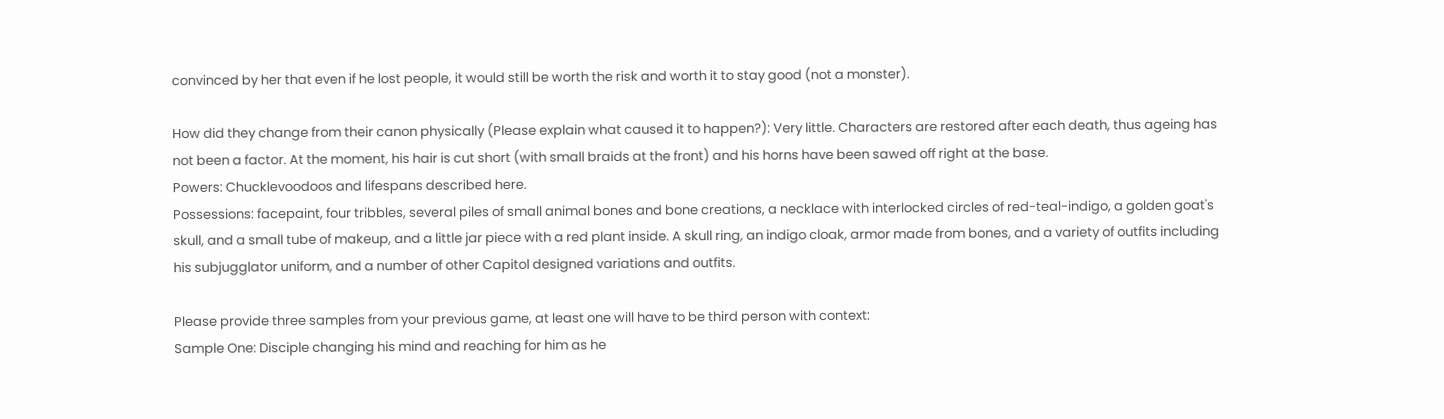convinced by her that even if he lost people, it would still be worth the risk and worth it to stay good (not a monster).

How did they change from their canon physically (Please explain what caused it to happen?): Very little. Characters are restored after each death, thus ageing has not been a factor. At the moment, his hair is cut short (with small braids at the front) and his horns have been sawed off right at the base.
Powers: Chucklevoodoos and lifespans described here.
Possessions: facepaint, four tribbles, several piles of small animal bones and bone creations, a necklace with interlocked circles of red-teal-indigo, a golden goat's skull, and a small tube of makeup, and a little jar piece with a red plant inside. A skull ring, an indigo cloak, armor made from bones, and a variety of outfits including his subjugglator uniform, and a number of other Capitol designed variations and outfits.

Please provide three samples from your previous game, at least one will have to be third person with context:
Sample One: Disciple changing his mind and reaching for him as he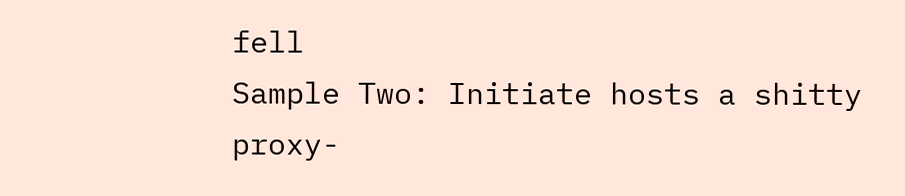fell
Sample Two: Initiate hosts a shitty proxy-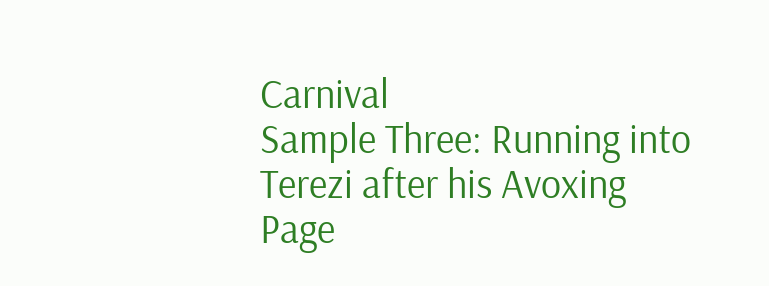Carnival
Sample Three: Running into Terezi after his Avoxing
Page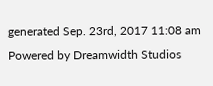generated Sep. 23rd, 2017 11:08 am
Powered by Dreamwidth Studios